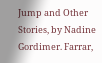Jump and Other Stories, by Nadine Gordimer. Farrar,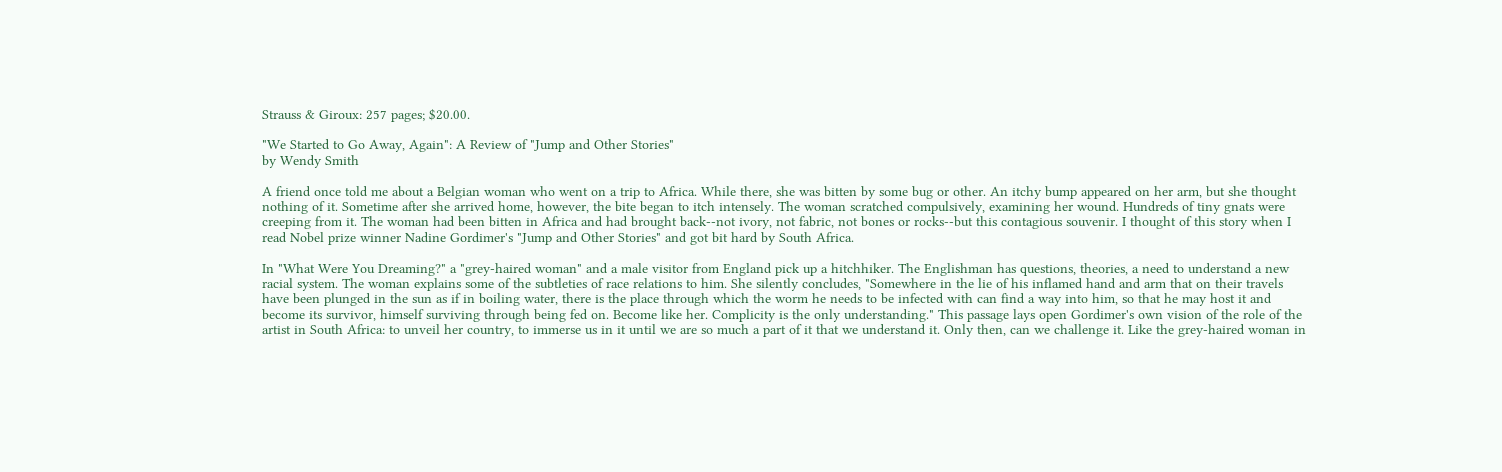Strauss & Giroux: 257 pages; $20.00.

"We Started to Go Away, Again": A Review of "Jump and Other Stories"
by Wendy Smith

A friend once told me about a Belgian woman who went on a trip to Africa. While there, she was bitten by some bug or other. An itchy bump appeared on her arm, but she thought nothing of it. Sometime after she arrived home, however, the bite began to itch intensely. The woman scratched compulsively, examining her wound. Hundreds of tiny gnats were creeping from it. The woman had been bitten in Africa and had brought back--not ivory, not fabric, not bones or rocks--but this contagious souvenir. I thought of this story when I read Nobel prize winner Nadine Gordimer's "Jump and Other Stories" and got bit hard by South Africa.

In "What Were You Dreaming?" a "grey-haired woman" and a male visitor from England pick up a hitchhiker. The Englishman has questions, theories, a need to understand a new racial system. The woman explains some of the subtleties of race relations to him. She silently concludes, "Somewhere in the lie of his inflamed hand and arm that on their travels have been plunged in the sun as if in boiling water, there is the place through which the worm he needs to be infected with can find a way into him, so that he may host it and become its survivor, himself surviving through being fed on. Become like her. Complicity is the only understanding." This passage lays open Gordimer's own vision of the role of the artist in South Africa: to unveil her country, to immerse us in it until we are so much a part of it that we understand it. Only then, can we challenge it. Like the grey-haired woman in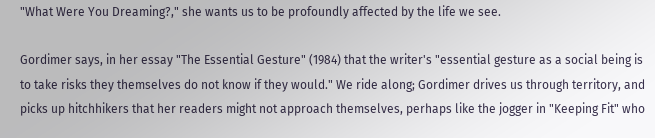"What Were You Dreaming?," she wants us to be profoundly affected by the life we see.

Gordimer says, in her essay "The Essential Gesture" (1984) that the writer's "essential gesture as a social being is to take risks they themselves do not know if they would." We ride along; Gordimer drives us through territory, and picks up hitchhikers that her readers might not approach themselves, perhaps like the jogger in "Keeping Fit" who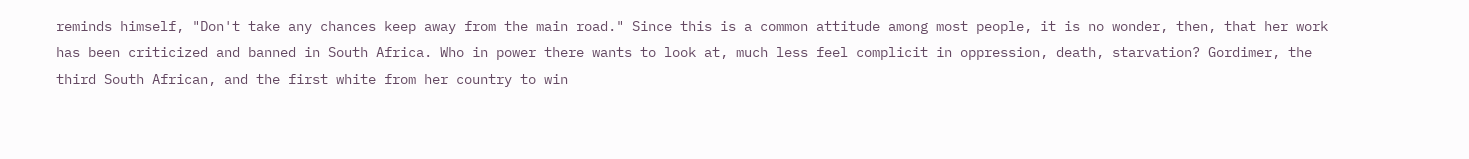reminds himself, "Don't take any chances keep away from the main road." Since this is a common attitude among most people, it is no wonder, then, that her work has been criticized and banned in South Africa. Who in power there wants to look at, much less feel complicit in oppression, death, starvation? Gordimer, the third South African, and the first white from her country to win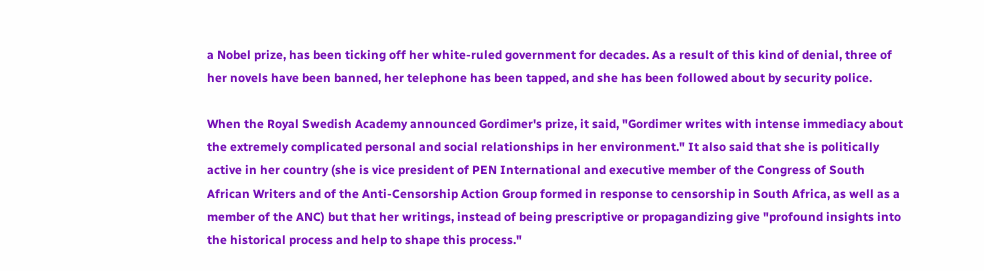a Nobel prize, has been ticking off her white-ruled government for decades. As a result of this kind of denial, three of her novels have been banned, her telephone has been tapped, and she has been followed about by security police.

When the Royal Swedish Academy announced Gordimer's prize, it said, "Gordimer writes with intense immediacy about the extremely complicated personal and social relationships in her environment." It also said that she is politically active in her country (she is vice president of PEN International and executive member of the Congress of South African Writers and of the Anti-Censorship Action Group formed in response to censorship in South Africa, as well as a member of the ANC) but that her writings, instead of being prescriptive or propagandizing give "profound insights into the historical process and help to shape this process."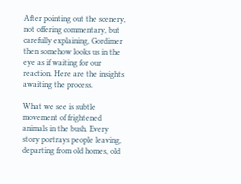After pointing out the scenery, not offering commentary, but carefully explaining, Gordimer then somehow looks us in the eye as if waiting for our reaction. Here are the insights awaiting the process.

What we see is subtle movement of frightened animals in the bush. Every story portrays people leaving, departing from old homes, old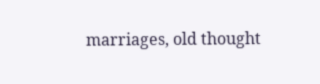marriages, old thought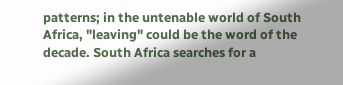patterns; in the untenable world of South Africa, "leaving" could be the word of the decade. South Africa searches for a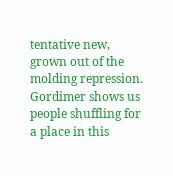tentative new, grown out of the molding repression. Gordimer shows us people shuffling for a place in this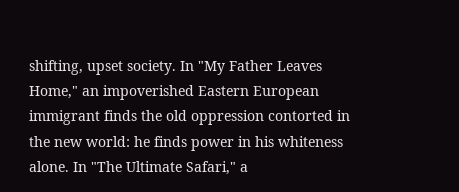shifting, upset society. In "My Father Leaves Home," an impoverished Eastern European immigrant finds the old oppression contorted in the new world: he finds power in his whiteness alone. In "The Ultimate Safari," a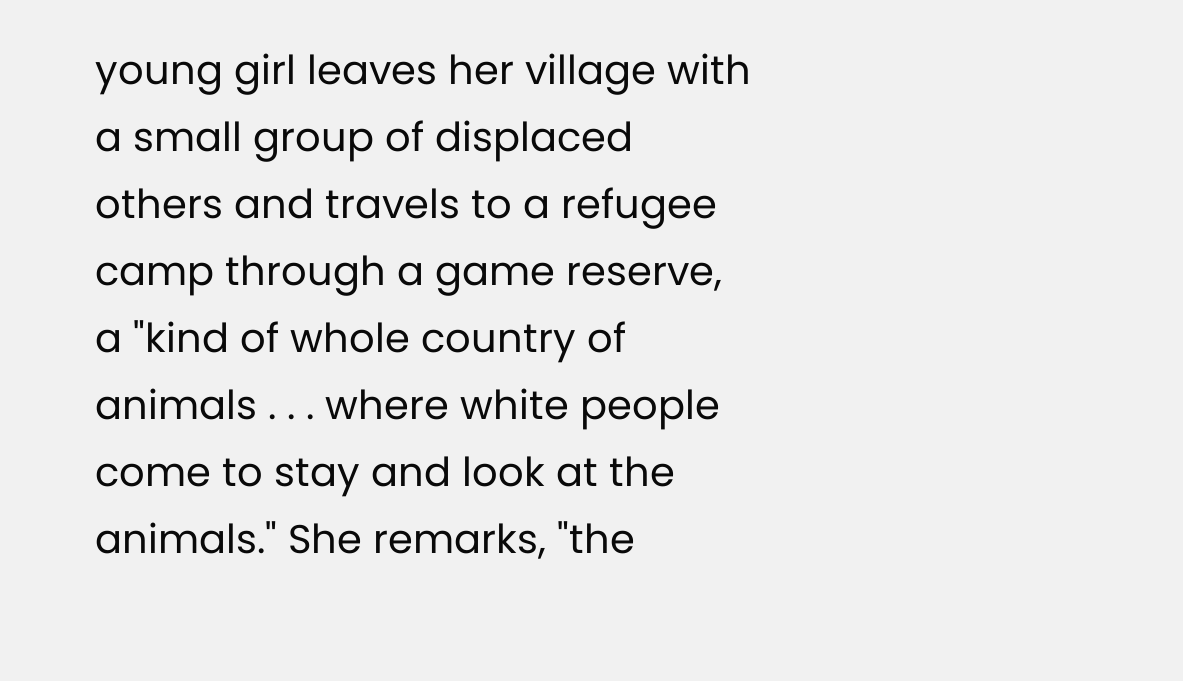young girl leaves her village with a small group of displaced others and travels to a refugee camp through a game reserve, a "kind of whole country of animals . . . where white people come to stay and look at the animals." She remarks, "the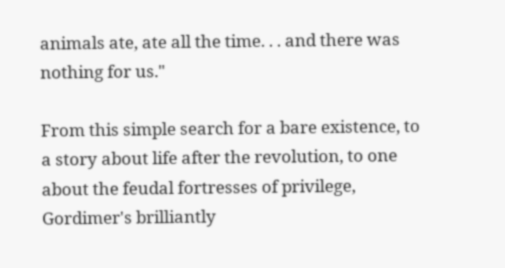animals ate, ate all the time. . . and there was nothing for us."

From this simple search for a bare existence, to a story about life after the revolution, to one about the feudal fortresses of privilege, Gordimer's brilliantly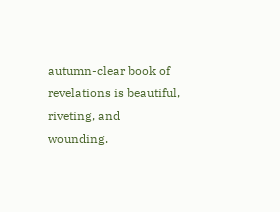autumn-clear book of revelations is beautiful, riveting, and wounding.